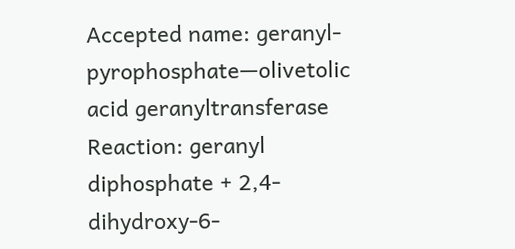Accepted name: geranyl-pyrophosphate—olivetolic acid geranyltransferase
Reaction: geranyl diphosphate + 2,4-dihydroxy-6-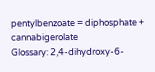pentylbenzoate = diphosphate + cannabigerolate
Glossary: 2,4-dihydroxy-6-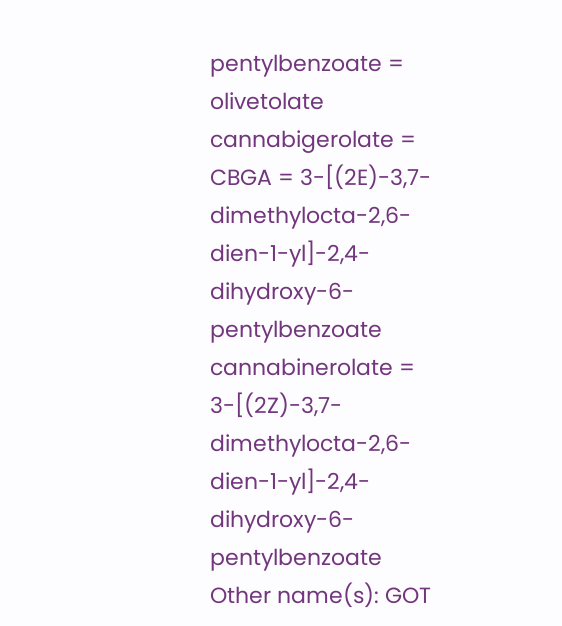pentylbenzoate = olivetolate
cannabigerolate = CBGA = 3-[(2E)-3,7-dimethylocta-2,6-dien-1-yl]-2,4-dihydroxy-6-pentylbenzoate
cannabinerolate = 3-[(2Z)-3,7-dimethylocta-2,6-dien-1-yl]-2,4-dihydroxy-6-pentylbenzoate
Other name(s): GOT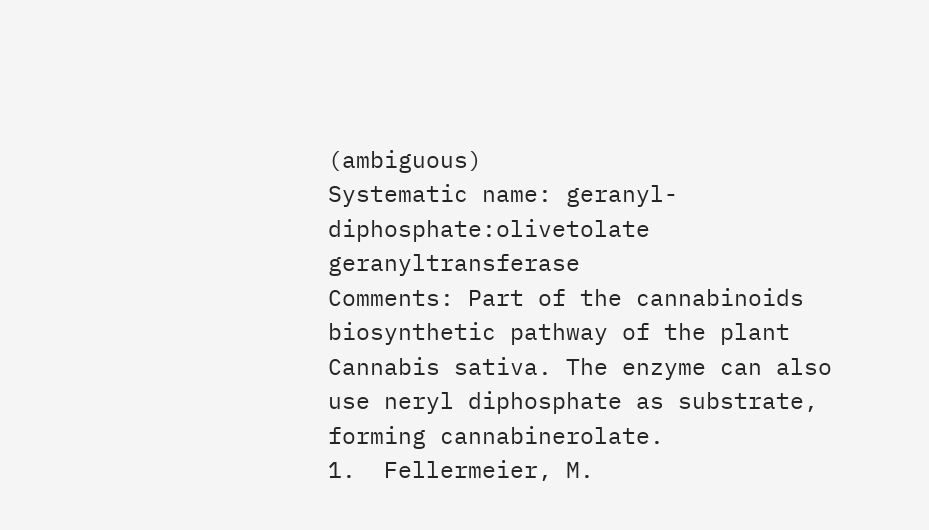(ambiguous)
Systematic name: geranyl-diphosphate:olivetolate geranyltransferase
Comments: Part of the cannabinoids biosynthetic pathway of the plant Cannabis sativa. The enzyme can also use neryl diphosphate as substrate, forming cannabinerolate.
1.  Fellermeier, M.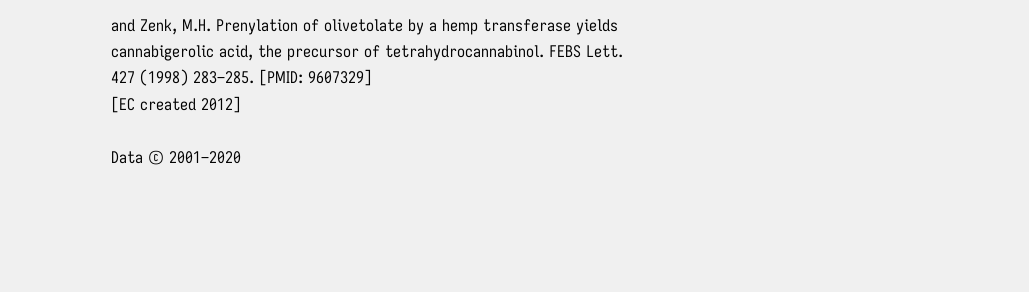and Zenk, M.H. Prenylation of olivetolate by a hemp transferase yields cannabigerolic acid, the precursor of tetrahydrocannabinol. FEBS Lett. 427 (1998) 283–285. [PMID: 9607329]
[EC created 2012]

Data © 2001–2020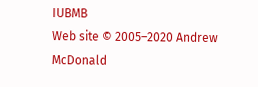IUBMB
Web site © 2005–2020 Andrew McDonald